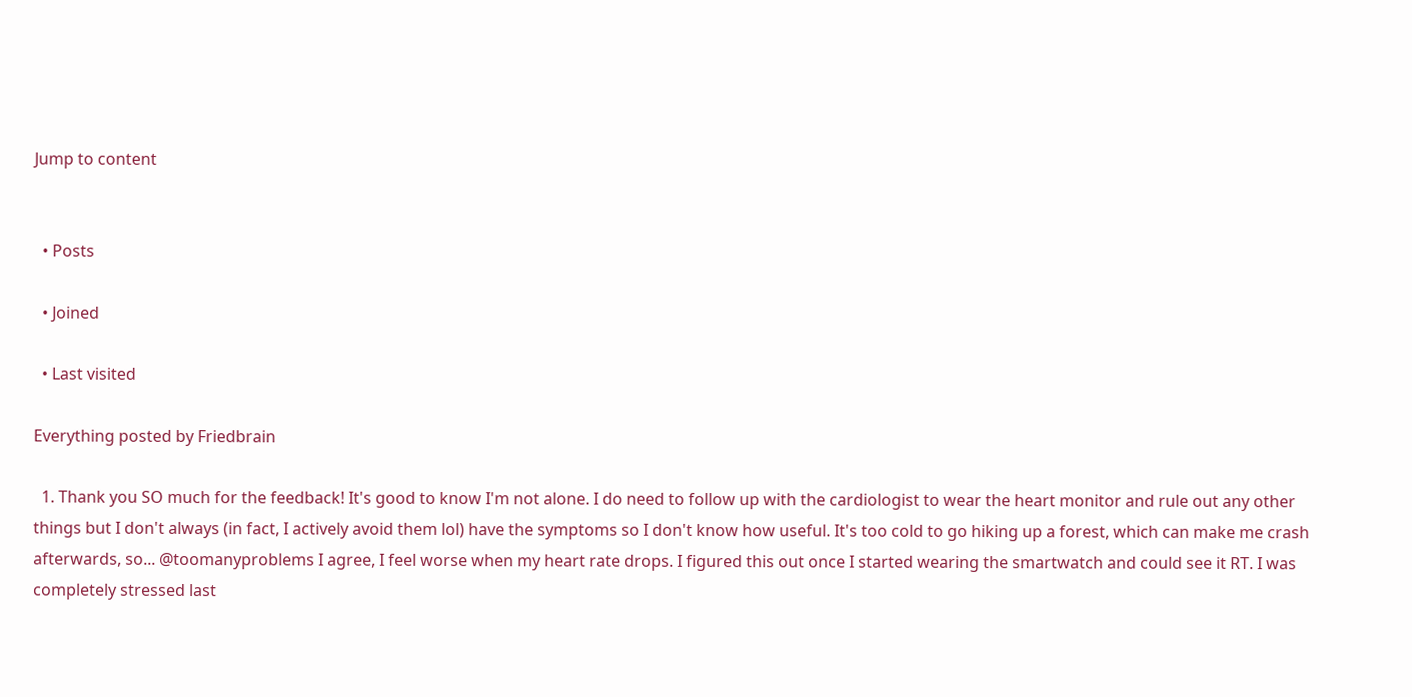Jump to content


  • Posts

  • Joined

  • Last visited

Everything posted by Friedbrain

  1. Thank you SO much for the feedback! It's good to know I'm not alone. I do need to follow up with the cardiologist to wear the heart monitor and rule out any other things but I don't always (in fact, I actively avoid them lol) have the symptoms so I don't know how useful. It's too cold to go hiking up a forest, which can make me crash afterwards, so... @toomanyproblems I agree, I feel worse when my heart rate drops. I figured this out once I started wearing the smartwatch and could see it RT. I was completely stressed last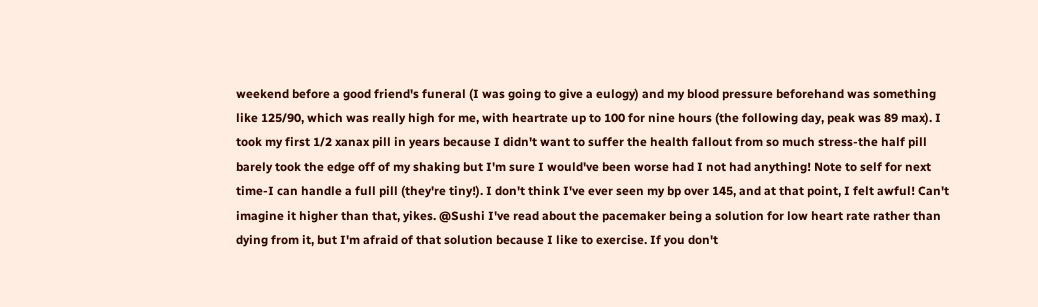weekend before a good friend's funeral (I was going to give a eulogy) and my blood pressure beforehand was something like 125/90, which was really high for me, with heartrate up to 100 for nine hours (the following day, peak was 89 max). I took my first 1/2 xanax pill in years because I didn't want to suffer the health fallout from so much stress-the half pill barely took the edge off of my shaking but I'm sure I would've been worse had I not had anything! Note to self for next time-I can handle a full pill (they're tiny!). I don't think I've ever seen my bp over 145, and at that point, I felt awful! Can't imagine it higher than that, yikes. @Sushi I've read about the pacemaker being a solution for low heart rate rather than dying from it, but I'm afraid of that solution because I like to exercise. If you don't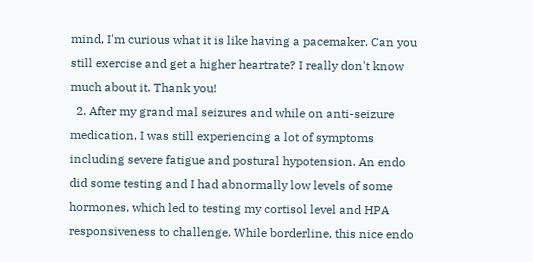mind, I'm curious what it is like having a pacemaker. Can you still exercise and get a higher heartrate? I really don't know much about it. Thank you!
  2. After my grand mal seizures and while on anti-seizure medication, I was still experiencing a lot of symptoms including severe fatigue and postural hypotension. An endo did some testing and I had abnormally low levels of some hormones, which led to testing my cortisol level and HPA responsiveness to challenge. While borderline, this nice endo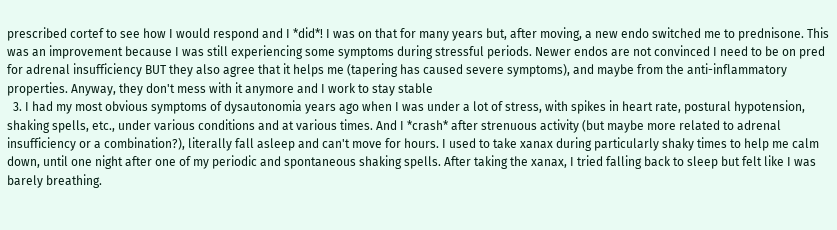prescribed cortef to see how I would respond and I *did*! I was on that for many years but, after moving, a new endo switched me to prednisone. This was an improvement because I was still experiencing some symptoms during stressful periods. Newer endos are not convinced I need to be on pred for adrenal insufficiency BUT they also agree that it helps me (tapering has caused severe symptoms), and maybe from the anti-inflammatory properties. Anyway, they don't mess with it anymore and I work to stay stable
  3. I had my most obvious symptoms of dysautonomia years ago when I was under a lot of stress, with spikes in heart rate, postural hypotension, shaking spells, etc., under various conditions and at various times. And I *crash* after strenuous activity (but maybe more related to adrenal insufficiency or a combination?), literally fall asleep and can't move for hours. I used to take xanax during particularly shaky times to help me calm down, until one night after one of my periodic and spontaneous shaking spells. After taking the xanax, I tried falling back to sleep but felt like I was barely breathing.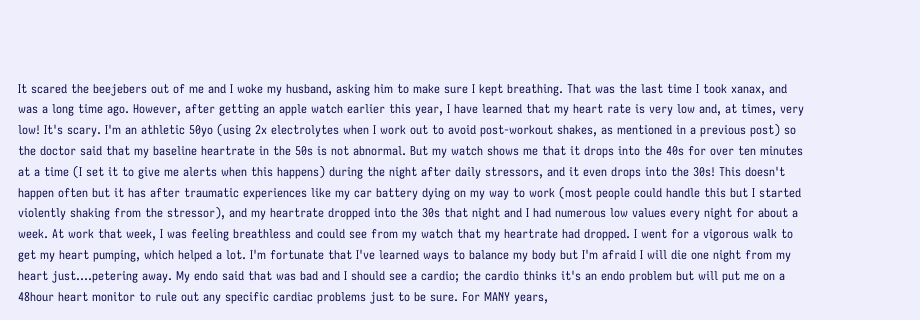It scared the beejebers out of me and I woke my husband, asking him to make sure I kept breathing. That was the last time I took xanax, and was a long time ago. However, after getting an apple watch earlier this year, I have learned that my heart rate is very low and, at times, very low! It's scary. I'm an athletic 50yo (using 2x electrolytes when I work out to avoid post-workout shakes, as mentioned in a previous post) so the doctor said that my baseline heartrate in the 50s is not abnormal. But my watch shows me that it drops into the 40s for over ten minutes at a time (I set it to give me alerts when this happens) during the night after daily stressors, and it even drops into the 30s! This doesn't happen often but it has after traumatic experiences like my car battery dying on my way to work (most people could handle this but I started violently shaking from the stressor), and my heartrate dropped into the 30s that night and I had numerous low values every night for about a week. At work that week, I was feeling breathless and could see from my watch that my heartrate had dropped. I went for a vigorous walk to get my heart pumping, which helped a lot. I'm fortunate that I've learned ways to balance my body but I'm afraid I will die one night from my heart just....petering away. My endo said that was bad and I should see a cardio; the cardio thinks it's an endo problem but will put me on a 48hour heart monitor to rule out any specific cardiac problems just to be sure. For MANY years,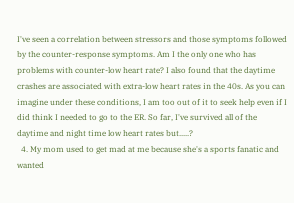I've seen a correlation between stressors and those symptoms followed by the counter-response symptoms. Am I the only one who has problems with counter-low heart rate? I also found that the daytime crashes are associated with extra-low heart rates in the 40s. As you can imagine under these conditions, I am too out of it to seek help even if I did think I needed to go to the ER. So far, I've survived all of the daytime and night time low heart rates but.....?
  4. My mom used to get mad at me because she's a sports fanatic and wanted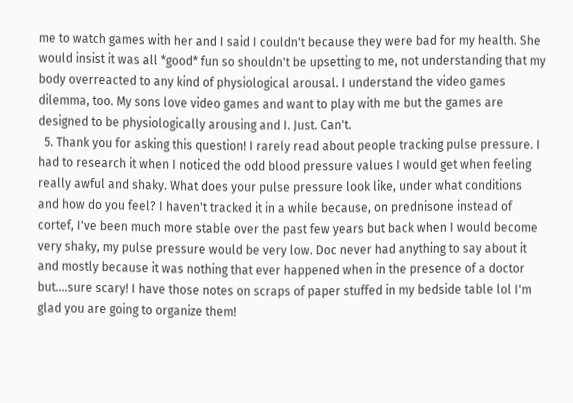me to watch games with her and I said I couldn't because they were bad for my health. She would insist it was all *good* fun so shouldn't be upsetting to me, not understanding that my body overreacted to any kind of physiological arousal. I understand the video games dilemma, too. My sons love video games and want to play with me but the games are designed to be physiologically arousing and I. Just. Can't.
  5. Thank you for asking this question! I rarely read about people tracking pulse pressure. I had to research it when I noticed the odd blood pressure values I would get when feeling really awful and shaky. What does your pulse pressure look like, under what conditions and how do you feel? I haven't tracked it in a while because, on prednisone instead of cortef, I've been much more stable over the past few years but back when I would become very shaky, my pulse pressure would be very low. Doc never had anything to say about it and mostly because it was nothing that ever happened when in the presence of a doctor but....sure scary! I have those notes on scraps of paper stuffed in my bedside table lol I'm glad you are going to organize them!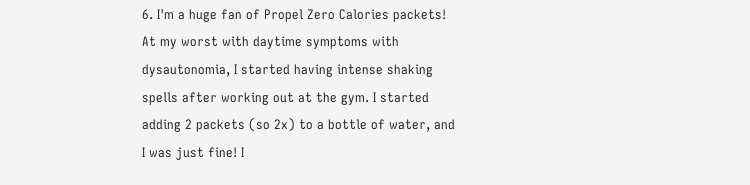6. I'm a huge fan of Propel Zero Calories packets! At my worst with daytime symptoms with dysautonomia, I started having intense shaking spells after working out at the gym. I started adding 2 packets (so 2x) to a bottle of water, and I was just fine! I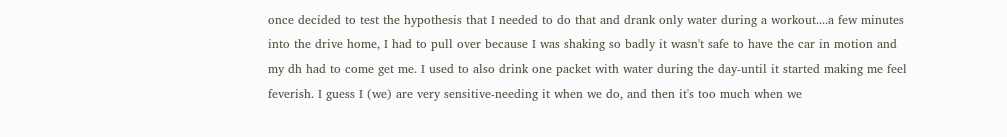once decided to test the hypothesis that I needed to do that and drank only water during a workout....a few minutes into the drive home, I had to pull over because I was shaking so badly it wasn't safe to have the car in motion and my dh had to come get me. I used to also drink one packet with water during the day-until it started making me feel feverish. I guess I (we) are very sensitive-needing it when we do, and then it's too much when we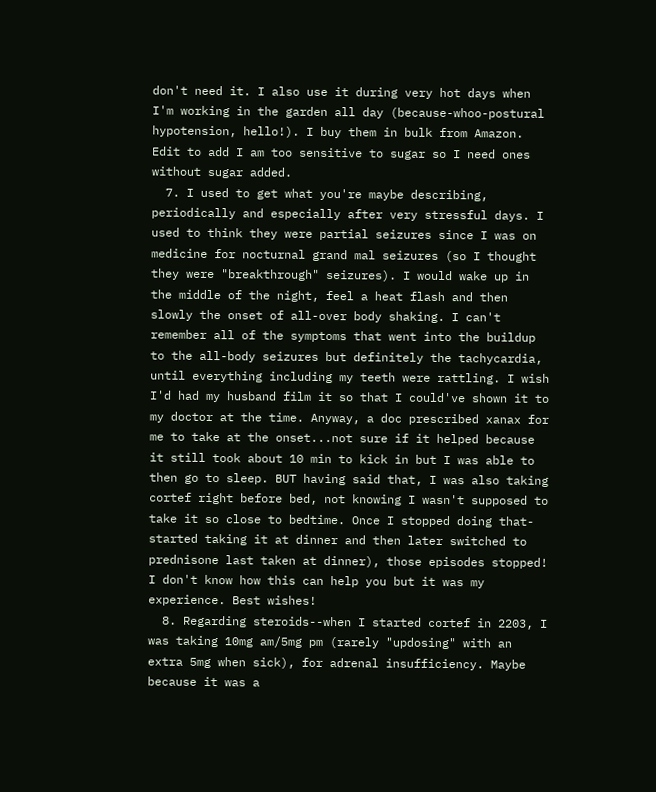don't need it. I also use it during very hot days when I'm working in the garden all day (because-whoo-postural hypotension, hello!). I buy them in bulk from Amazon. Edit to add I am too sensitive to sugar so I need ones without sugar added.
  7. I used to get what you're maybe describing, periodically and especially after very stressful days. I used to think they were partial seizures since I was on medicine for nocturnal grand mal seizures (so I thought they were "breakthrough" seizures). I would wake up in the middle of the night, feel a heat flash and then slowly the onset of all-over body shaking. I can't remember all of the symptoms that went into the buildup to the all-body seizures but definitely the tachycardia, until everything including my teeth were rattling. I wish I'd had my husband film it so that I could've shown it to my doctor at the time. Anyway, a doc prescribed xanax for me to take at the onset...not sure if it helped because it still took about 10 min to kick in but I was able to then go to sleep. BUT having said that, I was also taking cortef right before bed, not knowing I wasn't supposed to take it so close to bedtime. Once I stopped doing that-started taking it at dinner and then later switched to prednisone last taken at dinner), those episodes stopped! I don't know how this can help you but it was my experience. Best wishes!
  8. Regarding steroids--when I started cortef in 2203, I was taking 10mg am/5mg pm (rarely "updosing" with an extra 5mg when sick), for adrenal insufficiency. Maybe because it was a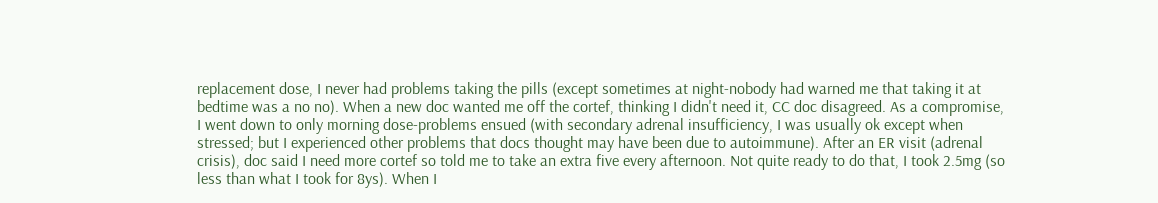replacement dose, I never had problems taking the pills (except sometimes at night-nobody had warned me that taking it at bedtime was a no no). When a new doc wanted me off the cortef, thinking I didn't need it, CC doc disagreed. As a compromise, I went down to only morning dose-problems ensued (with secondary adrenal insufficiency, I was usually ok except when stressed; but I experienced other problems that docs thought may have been due to autoimmune). After an ER visit (adrenal crisis), doc said I need more cortef so told me to take an extra five every afternoon. Not quite ready to do that, I took 2.5mg (so less than what I took for 8ys). When I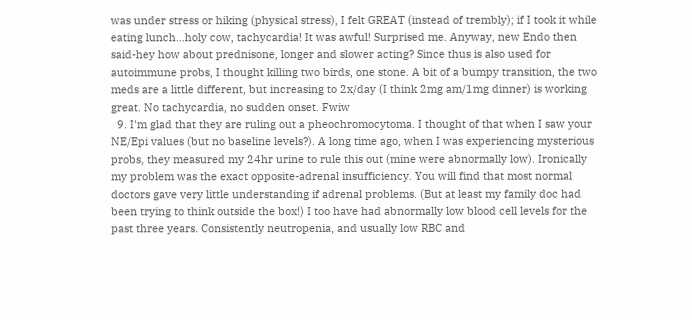was under stress or hiking (physical stress), I felt GREAT (instead of trembly); if I took it while eating lunch...holy cow, tachycardia! It was awful! Surprised me. Anyway, new Endo then said-hey how about prednisone, longer and slower acting? Since thus is also used for autoimmune probs, I thought killing two birds, one stone. A bit of a bumpy transition, the two meds are a little different, but increasing to 2x/day (I think 2mg am/1mg dinner) is working great. No tachycardia, no sudden onset. Fwiw
  9. I'm glad that they are ruling out a pheochromocytoma. I thought of that when I saw your NE/Epi values (but no baseline levels?). A long time ago, when I was experiencing mysterious probs, they measured my 24hr urine to rule this out (mine were abnormally low). Ironically my problem was the exact opposite-adrenal insufficiency. You will find that most normal doctors gave very little understanding if adrenal problems. (But at least my family doc had been trying to think outside the box!) I too have had abnormally low blood cell levels for the past three years. Consistently neutropenia, and usually low RBC and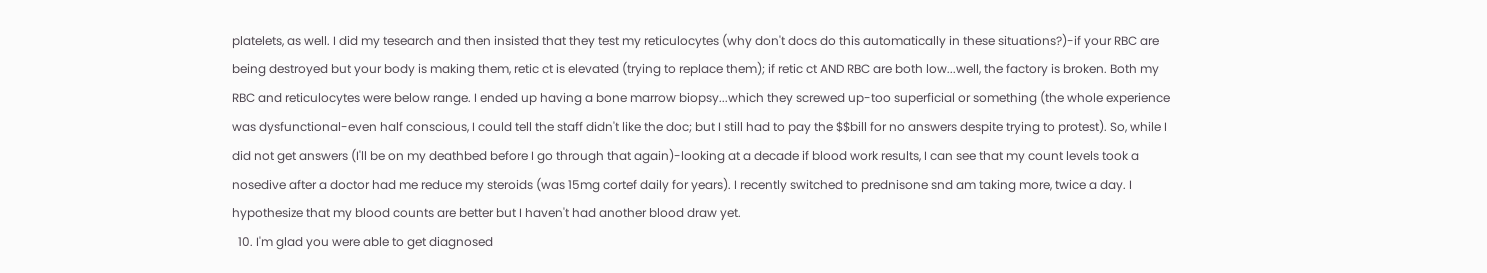platelets, as well. I did my tesearch and then insisted that they test my reticulocytes (why don't docs do this automatically in these situations?)-if your RBC are being destroyed but your body is making them, retic ct is elevated (trying to replace them); if retic ct AND RBC are both low...well, the factory is broken. Both my RBC and reticulocytes were below range. I ended up having a bone marrow biopsy...which they screwed up-too superficial or something (the whole experience was dysfunctional-even half conscious, I could tell the staff didn't like the doc; but I still had to pay the $$bill for no answers despite trying to protest). So, while I did not get answers (I'll be on my deathbed before I go through that again)-looking at a decade if blood work results, I can see that my count levels took a nosedive after a doctor had me reduce my steroids (was 15mg cortef daily for years). I recently switched to prednisone snd am taking more, twice a day. I hypothesize that my blood counts are better but I haven't had another blood draw yet.
  10. I'm glad you were able to get diagnosed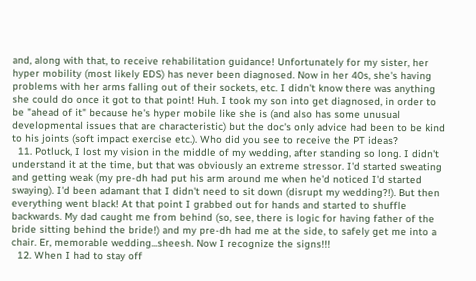and, along with that, to receive rehabilitation guidance! Unfortunately for my sister, her hyper mobility (most likely EDS) has never been diagnosed. Now in her 40s, she's having problems with her arms falling out of their sockets, etc. I didn't know there was anything she could do once it got to that point! Huh. I took my son into get diagnosed, in order to be "ahead of it" because he's hyper mobile like she is (and also has some unusual developmental issues that are characteristic) but the doc's only advice had been to be kind to his joints (soft impact exercise etc.). Who did you see to receive the PT ideas?
  11. Potluck, I lost my vision in the middle of my wedding, after standing so long. I didn't understand it at the time, but that was obviously an extreme stressor. I'd started sweating and getting weak (my pre-dh had put his arm around me when he'd noticed I'd started swaying). I'd been adamant that I didn't need to sit down (disrupt my wedding?!). But then everything went black! At that point I grabbed out for hands and started to shuffle backwards. My dad caught me from behind (so, see, there is logic for having father of the bride sitting behind the bride!) and my pre-dh had me at the side, to safely get me into a chair. Er, memorable wedding...sheesh. Now I recognize the signs!!!
  12. When I had to stay off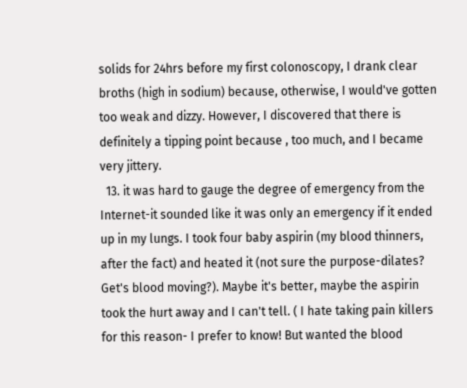solids for 24hrs before my first colonoscopy, I drank clear broths (high in sodium) because, otherwise, I would've gotten too weak and dizzy. However, I discovered that there is definitely a tipping point because , too much, and I became very jittery.
  13. it was hard to gauge the degree of emergency from the Internet-it sounded like it was only an emergency if it ended up in my lungs. I took four baby aspirin (my blood thinners, after the fact) and heated it (not sure the purpose-dilates? Get's blood moving?). Maybe it's better, maybe the aspirin took the hurt away and I can't tell. ( I hate taking pain killers for this reason- I prefer to know! But wanted the blood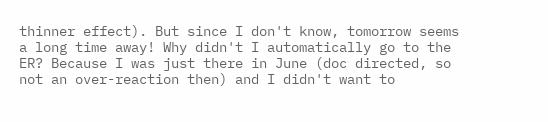thinner effect). But since I don't know, tomorrow seems a long time away! Why didn't I automatically go to the ER? Because I was just there in June (doc directed, so not an over-reaction then) and I didn't want to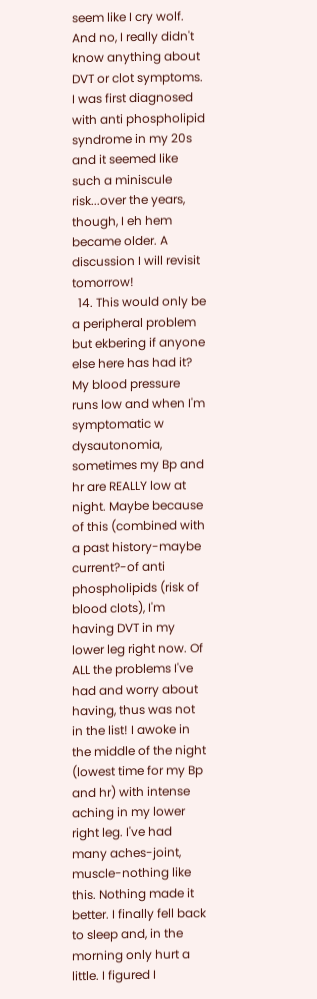seem like I cry wolf. And no, I really didn't know anything about DVT or clot symptoms. I was first diagnosed with anti phospholipid syndrome in my 20s and it seemed like such a miniscule risk...over the years, though, I eh hem became older. A discussion I will revisit tomorrow!
  14. This would only be a peripheral problem but ekbering if anyone else here has had it? My blood pressure runs low and when I'm symptomatic w dysautonomia, sometimes my Bp and hr are REALLY low at night. Maybe because of this (combined with a past history-maybe current?-of anti phospholipids (risk of blood clots), I'm having DVT in my lower leg right now. Of ALL the problems I've had and worry about having, thus was not in the list! I awoke in the middle of the night (lowest time for my Bp and hr) with intense aching in my lower right leg. I've had many aches-joint, muscle-nothing like this. Nothing made it better. I finally fell back to sleep and, in the morning only hurt a little. I figured I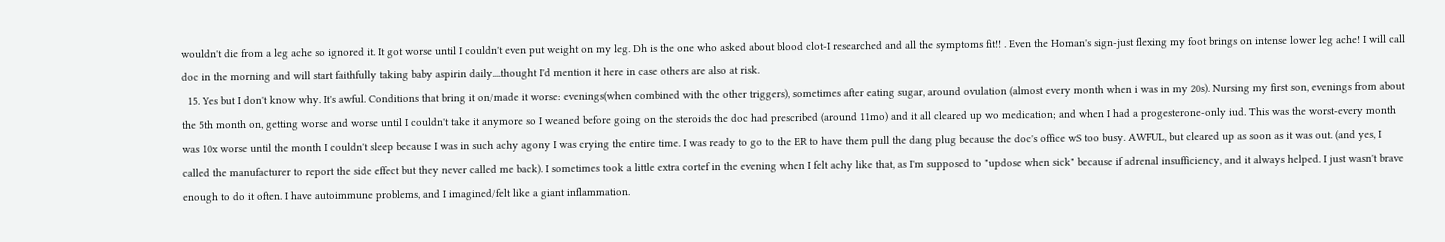wouldn't die from a leg ache so ignored it. It got worse until I couldn't even put weight on my leg. Dh is the one who asked about blood clot-I researched and all the symptoms fit!! . Even the Homan's sign-just flexing my foot brings on intense lower leg ache! I will call doc in the morning and will start faithfully taking baby aspirin daily....thought I'd mention it here in case others are also at risk.
  15. Yes but I don't know why. It's awful. Conditions that bring it on/made it worse: evenings(when combined with the other triggers), sometimes after eating sugar, around ovulation (almost every month when i was in my 20s). Nursing my first son, evenings from about the 5th month on, getting worse and worse until I couldn't take it anymore so I weaned before going on the steroids the doc had prescribed (around 11mo) and it all cleared up wo medication; and when I had a progesterone-only iud. This was the worst-every month was 10x worse until the month I couldn't sleep because I was in such achy agony I was crying the entire time. I was ready to go to the ER to have them pull the dang plug because the doc's office wS too busy. AWFUL, but cleared up as soon as it was out. (and yes, I called the manufacturer to report the side effect but they never called me back). I sometimes took a little extra cortef in the evening when I felt achy like that, as I'm supposed to "updose when sick" because if adrenal insufficiency, and it always helped. I just wasn't brave enough to do it often. I have autoimmune problems, and I imagined/felt like a giant inflammation.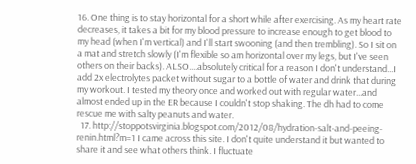16. One thing is to stay horizontal for a short while after exercising. As my heart rate decreases, it takes a bit for my blood pressure to increase enough to get blood to my head (when I'm vertical) and I'll start swooning (and then trembling). So I sit on a mat and stretch slowly (I'm flexible so am horizontal over my legs, but I've seen others on their backs). ALSO....absolutely critical for a reason I don't understand...I add 2x electrolytes packet without sugar to a bottle of water and drink that during my workout. I tested my theory once and worked out with regular water...and almost ended up in the ER because I couldn't stop shaking. The dh had to come rescue me with salty peanuts and water.
  17. http://stoppotsvirginia.blogspot.com/2012/08/hydration-salt-and-peeing-renin.html?m=1 I came across this site. I don't quite understand it but wanted to share it and see what others think. I fluctuate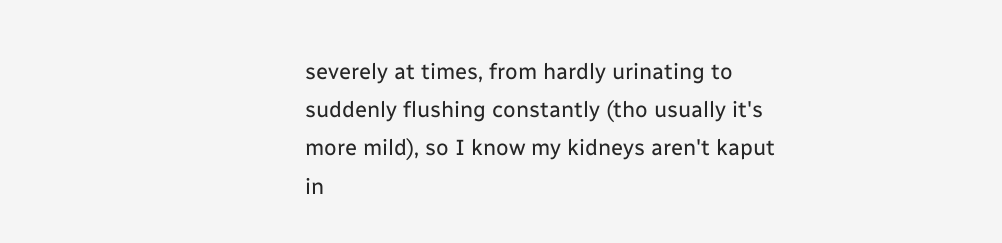severely at times, from hardly urinating to suddenly flushing constantly (tho usually it's more mild), so I know my kidneys aren't kaput in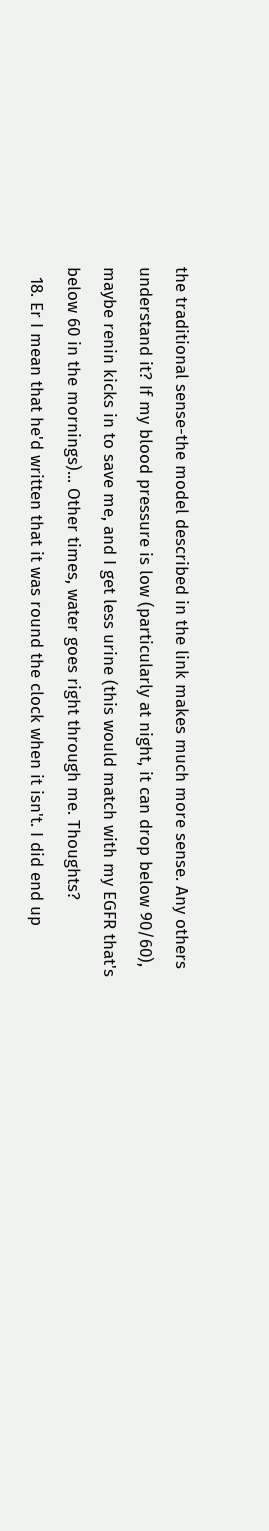the traditional sense-the model described in the link makes much more sense. Any others understand it? If my blood pressure is low (particularly at night, it can drop below 90/60), maybe renin kicks in to save me, and I get less urine (this would match with my EGFR that's below 60 in the mornings)... Other times, water goes right through me. Thoughts?
  18. Er I mean that he'd written that it was round the clock when it isn't. I did end up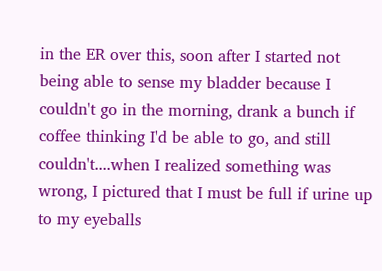in the ER over this, soon after I started not being able to sense my bladder because I couldn't go in the morning, drank a bunch if coffee thinking I'd be able to go, and still couldn't....when I realized something was wrong, I pictured that I must be full if urine up to my eyeballs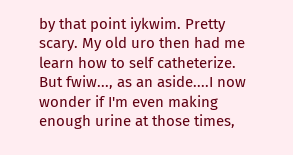by that point iykwim. Pretty scary. My old uro then had me learn how to self catheterize. But fwiw..., as an aside....I now wonder if I'm even making enough urine at those times,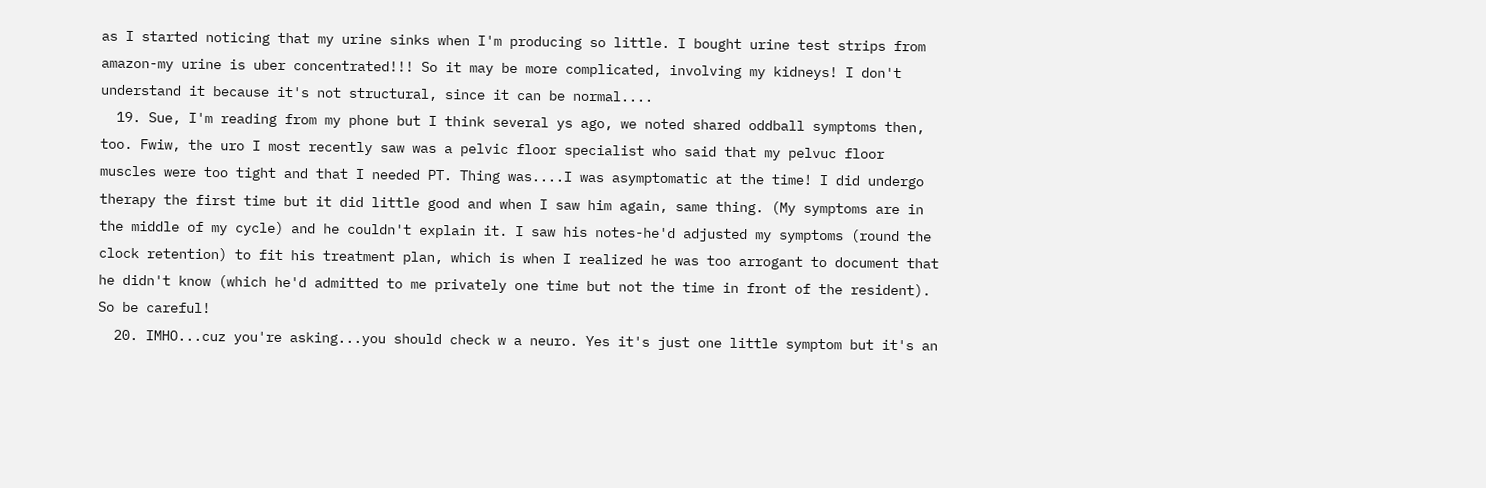as I started noticing that my urine sinks when I'm producing so little. I bought urine test strips from amazon-my urine is uber concentrated!!! So it may be more complicated, involving my kidneys! I don't understand it because it's not structural, since it can be normal....
  19. Sue, I'm reading from my phone but I think several ys ago, we noted shared oddball symptoms then, too. Fwiw, the uro I most recently saw was a pelvic floor specialist who said that my pelvuc floor muscles were too tight and that I needed PT. Thing was....I was asymptomatic at the time! I did undergo therapy the first time but it did little good and when I saw him again, same thing. (My symptoms are in the middle of my cycle) and he couldn't explain it. I saw his notes-he'd adjusted my symptoms (round the clock retention) to fit his treatment plan, which is when I realized he was too arrogant to document that he didn't know (which he'd admitted to me privately one time but not the time in front of the resident). So be careful!
  20. IMHO...cuz you're asking...you should check w a neuro. Yes it's just one little symptom but it's an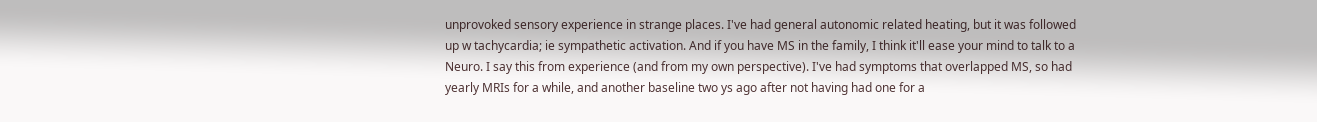unprovoked sensory experience in strange places. I've had general autonomic related heating, but it was followed up w tachycardia; ie sympathetic activation. And if you have MS in the family, I think it'll ease your mind to talk to a Neuro. I say this from experience (and from my own perspective). I've had symptoms that overlapped MS, so had yearly MRIs for a while, and another baseline two ys ago after not having had one for a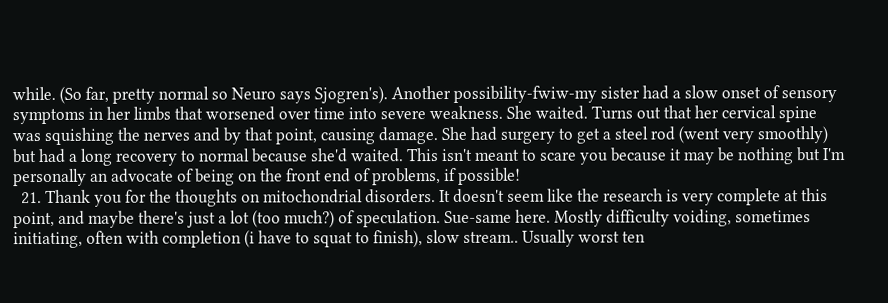while. (So far, pretty normal so Neuro says Sjogren's). Another possibility-fwiw-my sister had a slow onset of sensory symptoms in her limbs that worsened over time into severe weakness. She waited. Turns out that her cervical spine was squishing the nerves and by that point, causing damage. She had surgery to get a steel rod (went very smoothly) but had a long recovery to normal because she'd waited. This isn't meant to scare you because it may be nothing but I'm personally an advocate of being on the front end of problems, if possible!
  21. Thank you for the thoughts on mitochondrial disorders. It doesn't seem like the research is very complete at this point, and maybe there's just a lot (too much?) of speculation. Sue-same here. Mostly difficulty voiding, sometimes initiating, often with completion (i have to squat to finish), slow stream.. Usually worst ten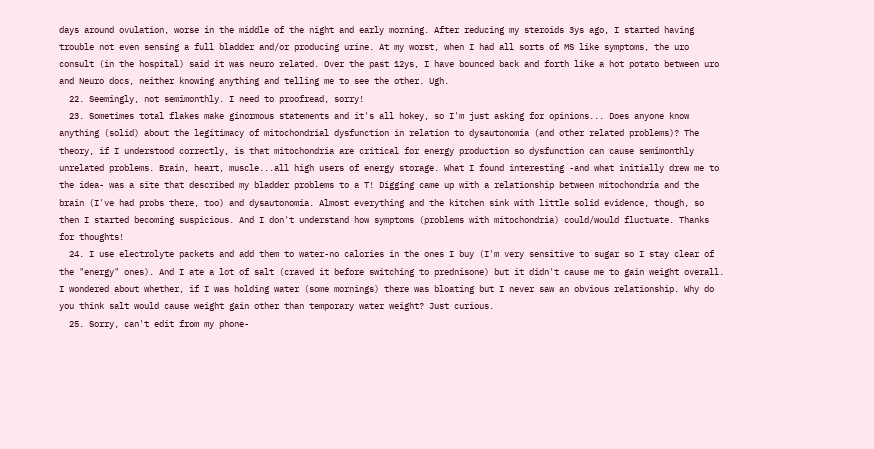days around ovulation, worse in the middle of the night and early morning. After reducing my steroids 3ys ago, I started having trouble not even sensing a full bladder and/or producing urine. At my worst, when I had all sorts of MS like symptoms, the uro consult (in the hospital) said it was neuro related. Over the past 12ys, I have bounced back and forth like a hot potato between uro and Neuro docs, neither knowing anything and telling me to see the other. Ugh.
  22. Seemingly, not semimonthly. I need to proofread, sorry!
  23. Sometimes total flakes make ginormous statements and it's all hokey, so I'm just asking for opinions... Does anyone know anything (solid) about the legitimacy of mitochondrial dysfunction in relation to dysautonomia (and other related problems)? The theory, if I understood correctly, is that mitochondria are critical for energy production so dysfunction can cause semimonthly unrelated problems. Brain, heart, muscle...all high users of energy storage. What I found interesting -and what initially drew me to the idea- was a site that described my bladder problems to a T! Digging came up with a relationship between mitochondria and the brain (I've had probs there, too) and dysautonomia. Almost everything and the kitchen sink with little solid evidence, though, so then I started becoming suspicious. And I don't understand how symptoms (problems with mitochondria) could/would fluctuate. Thanks for thoughts!
  24. I use electrolyte packets and add them to water-no calories in the ones I buy (I'm very sensitive to sugar so I stay clear of the "energy" ones). And I ate a lot of salt (craved it before switching to prednisone) but it didn't cause me to gain weight overall. I wondered about whether, if I was holding water (some mornings) there was bloating but I never saw an obvious relationship. Why do you think salt would cause weight gain other than temporary water weight? Just curious.
  25. Sorry, can't edit from my phone-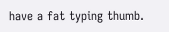have a fat typing thumb.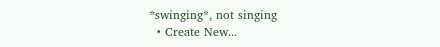*swinging*, not singing
  • Create New...